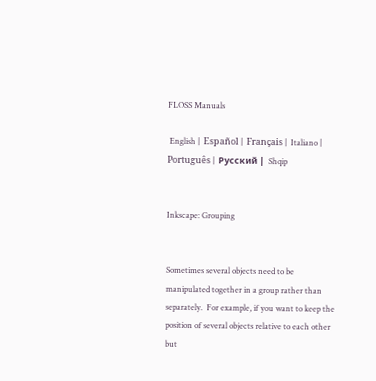FLOSS Manuals

 English |  Español |  Français |  Italiano |  Português |  Русский |  Shqip


Inkscape: Grouping


Sometimes several objects need to be manipulated together in a group rather than separately.  For example, if you want to keep the position of several objects relative to each other but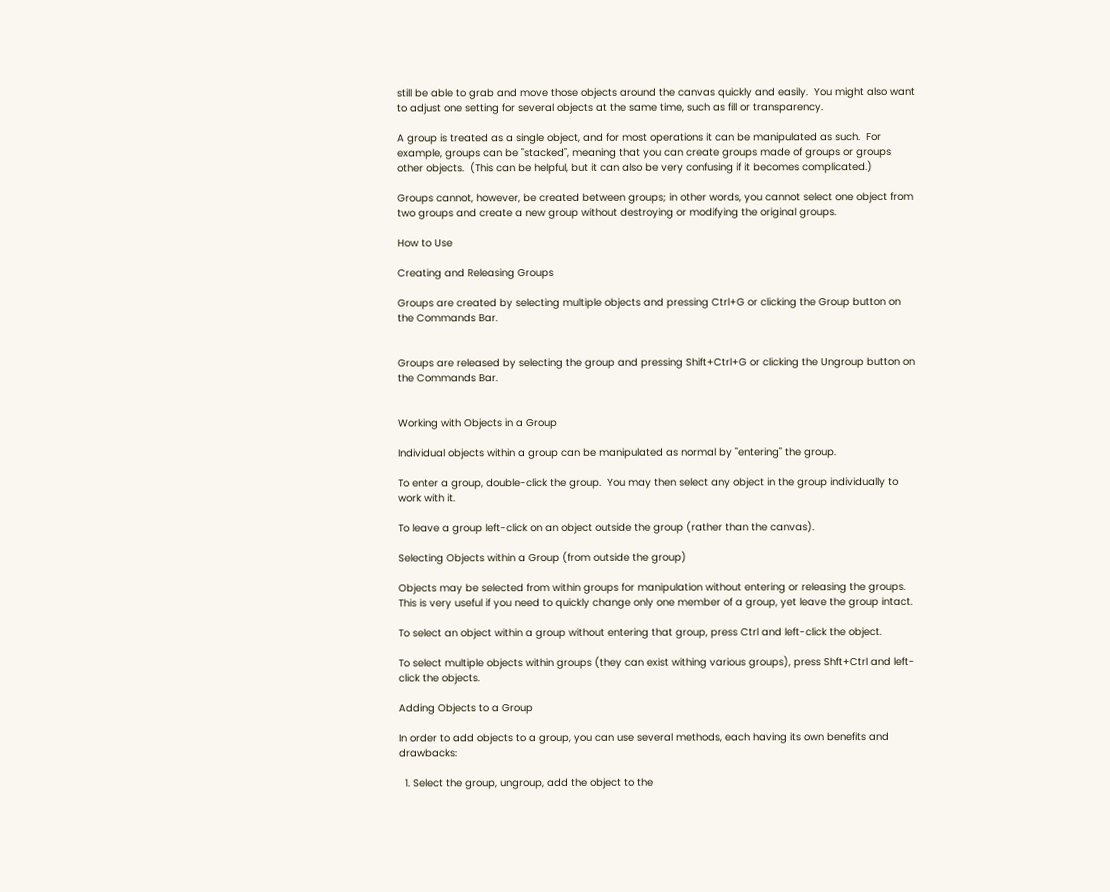still be able to grab and move those objects around the canvas quickly and easily.  You might also want to adjust one setting for several objects at the same time, such as fill or transparency.

A group is treated as a single object, and for most operations it can be manipulated as such.  For example, groups can be "stacked", meaning that you can create groups made of groups or groups other objects.  (This can be helpful, but it can also be very confusing if it becomes complicated.)

Groups cannot, however, be created between groups; in other words, you cannot select one object from two groups and create a new group without destroying or modifying the original groups.

How to Use

Creating and Releasing Groups

Groups are created by selecting multiple objects and pressing Ctrl+G or clicking the Group button on the Commands Bar.


Groups are released by selecting the group and pressing Shift+Ctrl+G or clicking the Ungroup button on the Commands Bar.


Working with Objects in a Group

Individual objects within a group can be manipulated as normal by "entering" the group.

To enter a group, double-click the group.  You may then select any object in the group individually to work with it.

To leave a group left-click on an object outside the group (rather than the canvas).

Selecting Objects within a Group (from outside the group)

Objects may be selected from within groups for manipulation without entering or releasing the groups.  This is very useful if you need to quickly change only one member of a group, yet leave the group intact.

To select an object within a group without entering that group, press Ctrl and left-click the object.

To select multiple objects within groups (they can exist withing various groups), press Shft+Ctrl and left-click the objects.

Adding Objects to a Group

In order to add objects to a group, you can use several methods, each having its own benefits and drawbacks:

  1. Select the group, ungroup, add the object to the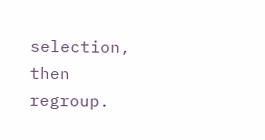selection, then regroup.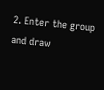2. Enter the group and draw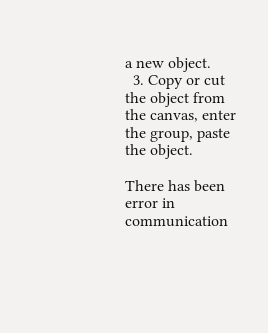a new object.
  3. Copy or cut the object from the canvas, enter the group, paste the object.

There has been error in communication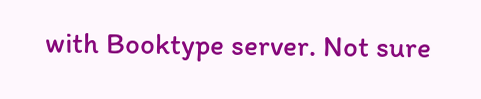with Booktype server. Not sure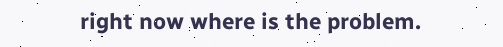right now where is the problem.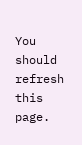You should refresh this page.